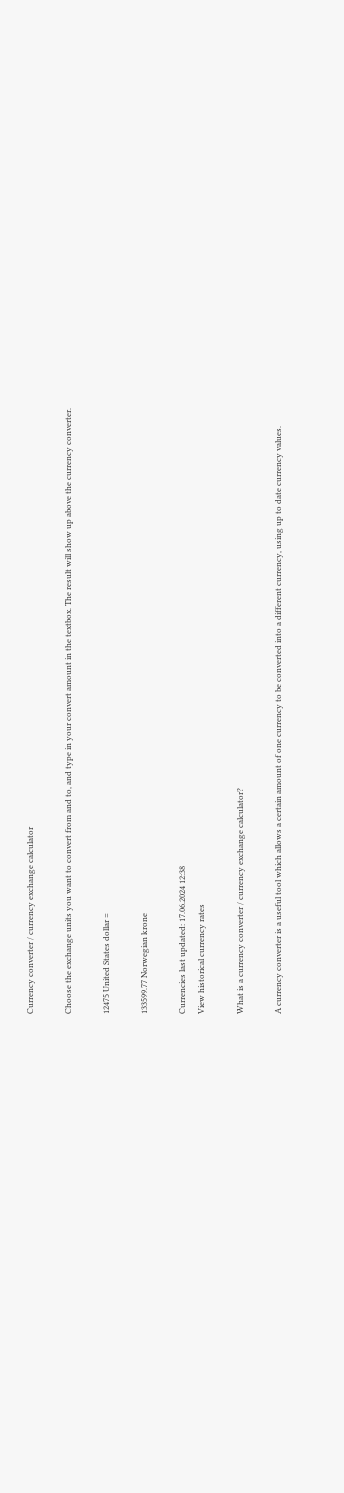Currency converter / currency exchange calculator

Choose the exchange units you want to convert from and to, and type in your convert amount in the textbox. The result will show up above the currency converter.

12475 United States dollar =

133599.77 Norwegian krone

Currencies last updated: 17.06.2024 12:38
View historical currency rates

What is a currency converter / currency exchange calculator?

A currency converter is a useful tool which allows a certain amount of one currency to be converted into a different currency, using up to date currency values.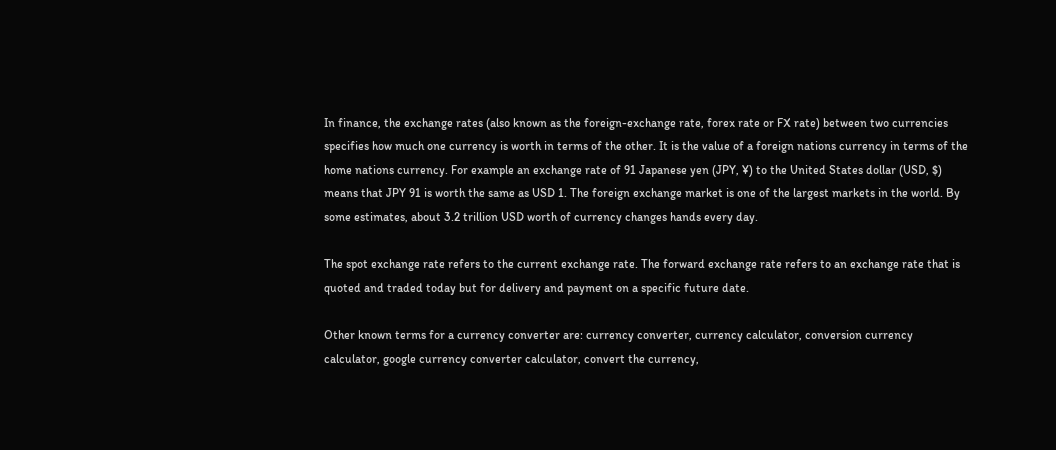In finance, the exchange rates (also known as the foreign-exchange rate, forex rate or FX rate) between two currencies specifies how much one currency is worth in terms of the other. It is the value of a foreign nations currency in terms of the home nations currency. For example an exchange rate of 91 Japanese yen (JPY, ¥) to the United States dollar (USD, $) means that JPY 91 is worth the same as USD 1. The foreign exchange market is one of the largest markets in the world. By some estimates, about 3.2 trillion USD worth of currency changes hands every day.

The spot exchange rate refers to the current exchange rate. The forward exchange rate refers to an exchange rate that is quoted and traded today but for delivery and payment on a specific future date.

Other known terms for a currency converter are: currency converter, currency calculator, conversion currency calculator, google currency converter calculator, convert the currency,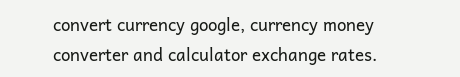convert currency google, currency money converter and calculator exchange rates.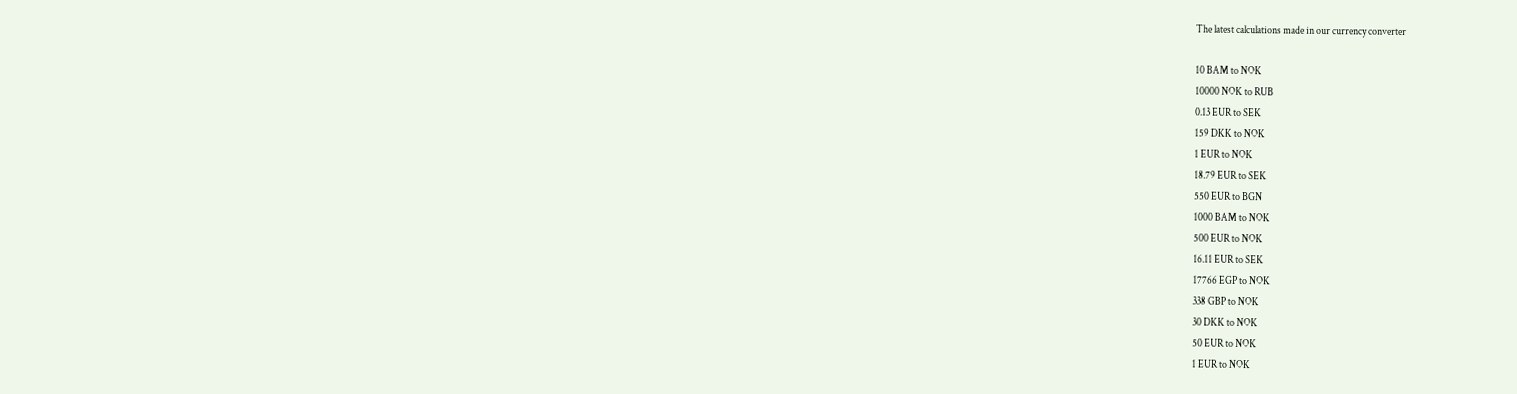The latest calculations made in our currency converter

10 BAM to NOK
10000 NOK to RUB
0.13 EUR to SEK
159 DKK to NOK
1 EUR to NOK
18.79 EUR to SEK
550 EUR to BGN
1000 BAM to NOK
500 EUR to NOK
16.11 EUR to SEK
17766 EGP to NOK
338 GBP to NOK
30 DKK to NOK
50 EUR to NOK
1 EUR to NOK